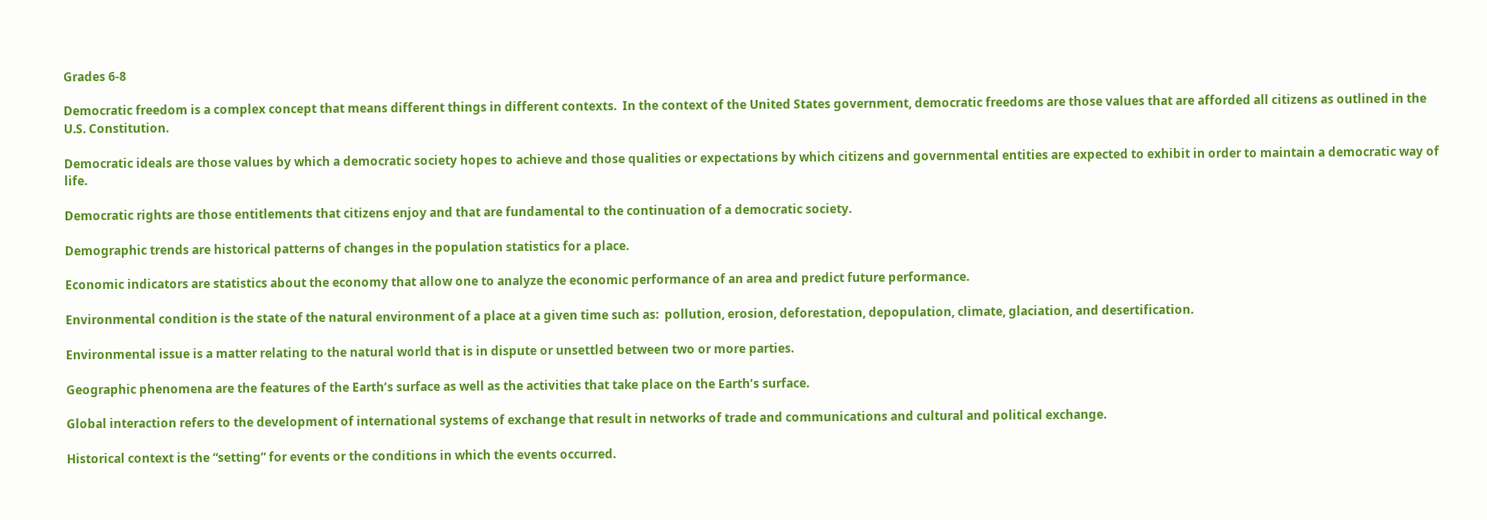Grades 6-8

Democratic freedom is a complex concept that means different things in different contexts.  In the context of the United States government, democratic freedoms are those values that are afforded all citizens as outlined in the U.S. Constitution.

Democratic ideals are those values by which a democratic society hopes to achieve and those qualities or expectations by which citizens and governmental entities are expected to exhibit in order to maintain a democratic way of life.

Democratic rights are those entitlements that citizens enjoy and that are fundamental to the continuation of a democratic society.

Demographic trends are historical patterns of changes in the population statistics for a place.

Economic indicators are statistics about the economy that allow one to analyze the economic performance of an area and predict future performance.

Environmental condition is the state of the natural environment of a place at a given time such as:  pollution, erosion, deforestation, depopulation, climate, glaciation, and desertification.

Environmental issue is a matter relating to the natural world that is in dispute or unsettled between two or more parties.

Geographic phenomena are the features of the Earth’s surface as well as the activities that take place on the Earth’s surface.

Global interaction refers to the development of international systems of exchange that result in networks of trade and communications and cultural and political exchange.

Historical context is the “setting” for events or the conditions in which the events occurred.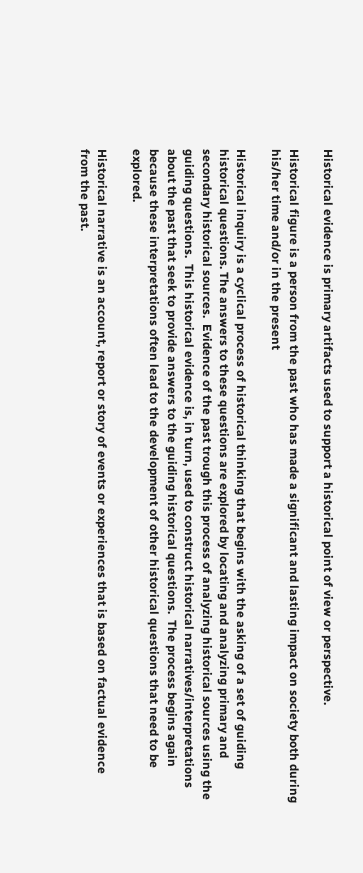Historical evidence is primary artifacts used to support a historical point of view or perspective.

Historical figure is a person from the past who has made a significant and lasting impact on society both during his/her time and/or in the present

Historical inquiry is a cyclical process of historical thinking that begins with the asking of a set of guiding historical questions. The answers to these questions are explored by locating and analyzing primary and secondary historical sources.  Evidence of the past trough this process of analyzing historical sources using the guiding questions.  This historical evidence is, in turn, used to construct historical narratives/interpretations about the past that seek to provide answers to the guiding historical questions.  The process begins again because these interpretations often lead to the development of other historical questions that need to be explored.

Historical narrative is an account, report or story of events or experiences that is based on factual evidence from the past.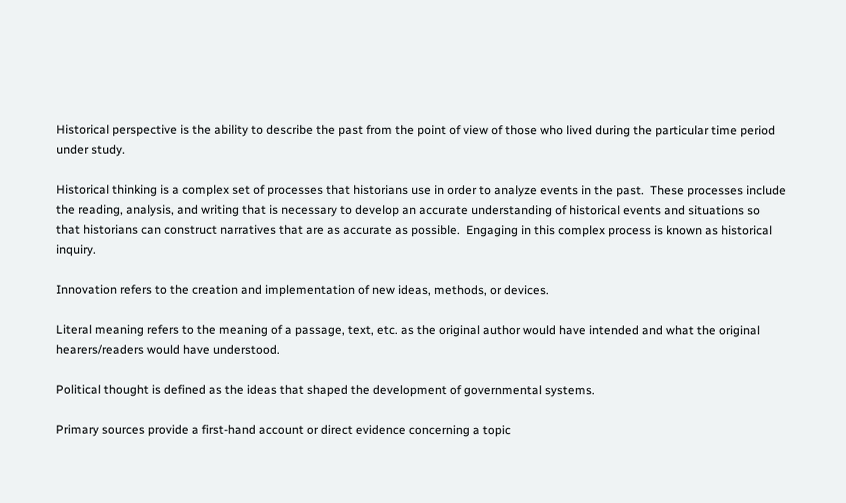Historical perspective is the ability to describe the past from the point of view of those who lived during the particular time period under study.

Historical thinking is a complex set of processes that historians use in order to analyze events in the past.  These processes include the reading, analysis, and writing that is necessary to develop an accurate understanding of historical events and situations so that historians can construct narratives that are as accurate as possible.  Engaging in this complex process is known as historical inquiry.

Innovation refers to the creation and implementation of new ideas, methods, or devices.

Literal meaning refers to the meaning of a passage, text, etc. as the original author would have intended and what the original hearers/readers would have understood.

Political thought is defined as the ideas that shaped the development of governmental systems.

Primary sources provide a first-hand account or direct evidence concerning a topic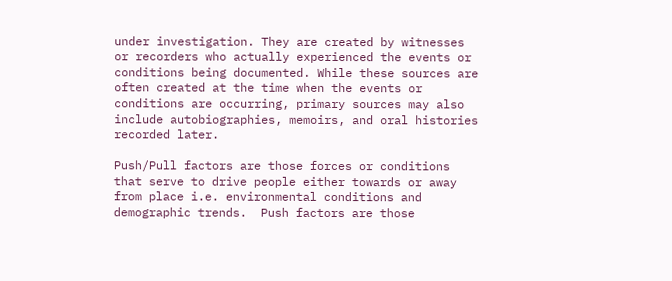under investigation. They are created by witnesses or recorders who actually experienced the events or conditions being documented. While these sources are often created at the time when the events or conditions are occurring, primary sources may also include autobiographies, memoirs, and oral histories recorded later.

Push/Pull factors are those forces or conditions that serve to drive people either towards or away from place i.e. environmental conditions and demographic trends.  Push factors are those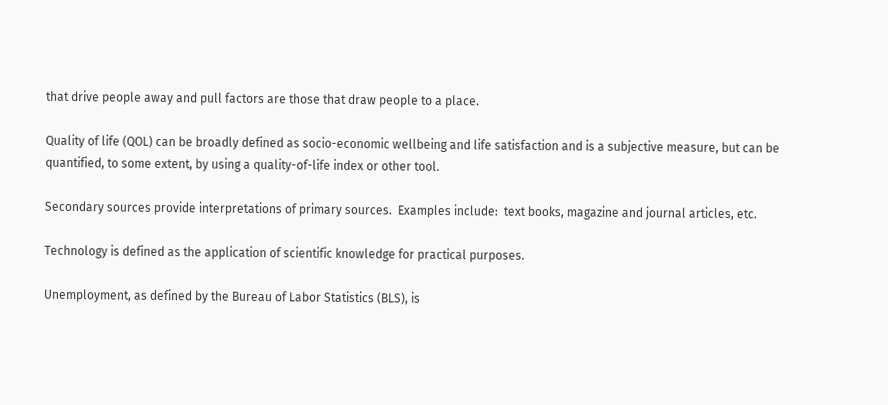that drive people away and pull factors are those that draw people to a place.

Quality of life (QOL) can be broadly defined as socio-economic wellbeing and life satisfaction and is a subjective measure, but can be quantified, to some extent, by using a quality-of-life index or other tool.

Secondary sources provide interpretations of primary sources.  Examples include:  text books, magazine and journal articles, etc.

Technology is defined as the application of scientific knowledge for practical purposes.

Unemployment, as defined by the Bureau of Labor Statistics (BLS), is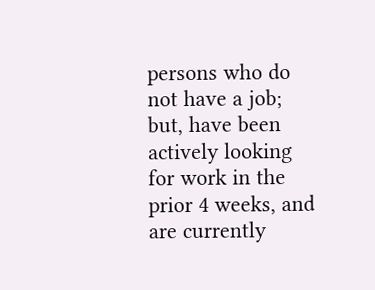persons who do not have a job; but, have been actively looking for work in the prior 4 weeks, and are currently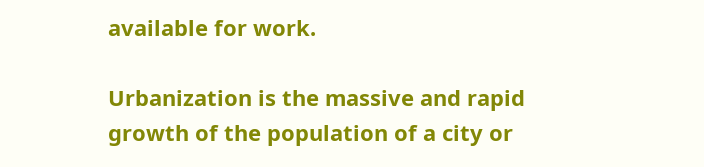available for work.

Urbanization is the massive and rapid growth of the population of a city or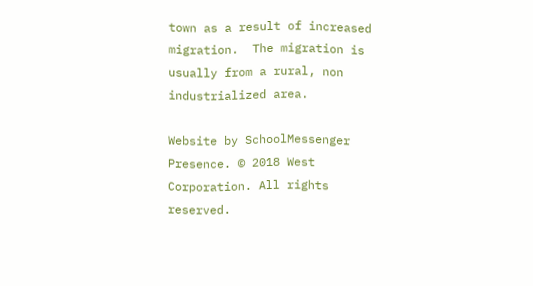town as a result of increased migration.  The migration is usually from a rural, non industrialized area.

Website by SchoolMessenger Presence. © 2018 West Corporation. All rights reserved.